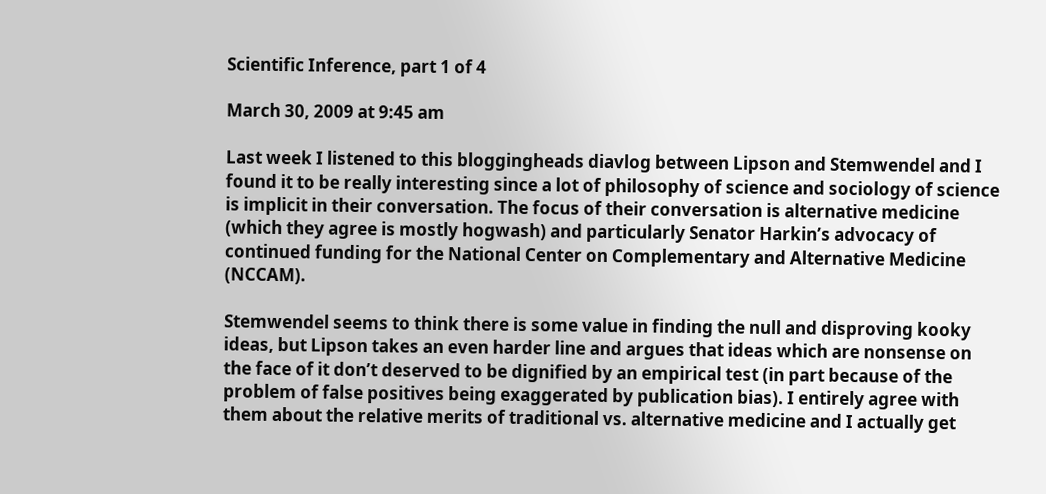Scientific Inference, part 1 of 4

March 30, 2009 at 9:45 am

Last week I listened to this bloggingheads diavlog between Lipson and Stemwendel and I found it to be really interesting since a lot of philosophy of science and sociology of science is implicit in their conversation. The focus of their conversation is alternative medicine (which they agree is mostly hogwash) and particularly Senator Harkin’s advocacy of continued funding for the National Center on Complementary and Alternative Medicine (NCCAM).

Stemwendel seems to think there is some value in finding the null and disproving kooky ideas, but Lipson takes an even harder line and argues that ideas which are nonsense on the face of it don’t deserved to be dignified by an empirical test (in part because of the problem of false positives being exaggerated by publication bias). I entirely agree with them about the relative merits of traditional vs. alternative medicine and I actually get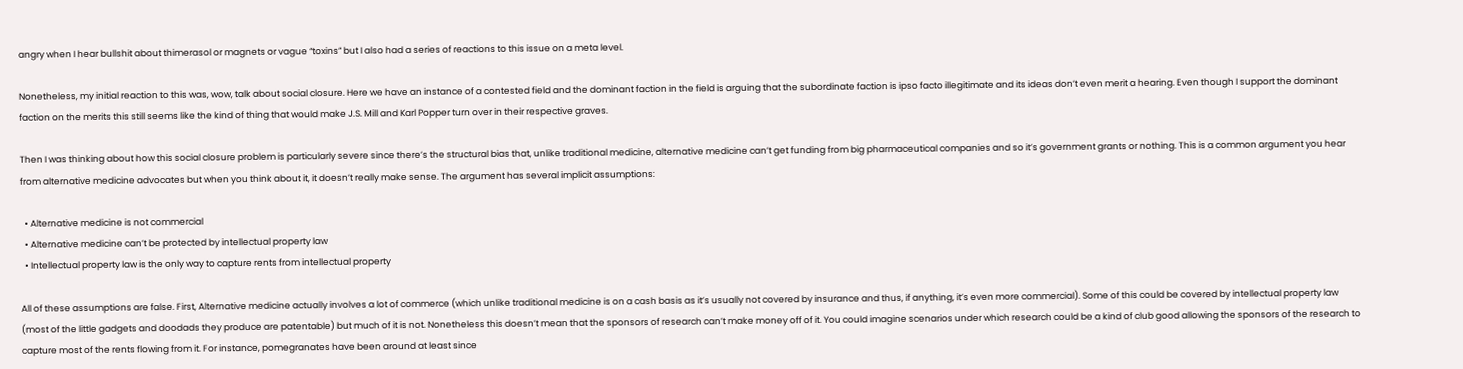angry when I hear bullshit about thimerasol or magnets or vague “toxins” but I also had a series of reactions to this issue on a meta level.

Nonetheless, my initial reaction to this was, wow, talk about social closure. Here we have an instance of a contested field and the dominant faction in the field is arguing that the subordinate faction is ipso facto illegitimate and its ideas don’t even merit a hearing. Even though I support the dominant faction on the merits this still seems like the kind of thing that would make J.S. Mill and Karl Popper turn over in their respective graves.

Then I was thinking about how this social closure problem is particularly severe since there’s the structural bias that, unlike traditional medicine, alternative medicine can’t get funding from big pharmaceutical companies and so it’s government grants or nothing. This is a common argument you hear from alternative medicine advocates but when you think about it, it doesn’t really make sense. The argument has several implicit assumptions:

  • Alternative medicine is not commercial
  • Alternative medicine can’t be protected by intellectual property law
  • Intellectual property law is the only way to capture rents from intellectual property

All of these assumptions are false. First, Alternative medicine actually involves a lot of commerce (which unlike traditional medicine is on a cash basis as it’s usually not covered by insurance and thus, if anything, it’s even more commercial). Some of this could be covered by intellectual property law (most of the little gadgets and doodads they produce are patentable) but much of it is not. Nonetheless this doesn’t mean that the sponsors of research can’t make money off of it. You could imagine scenarios under which research could be a kind of club good allowing the sponsors of the research to capture most of the rents flowing from it. For instance, pomegranates have been around at least since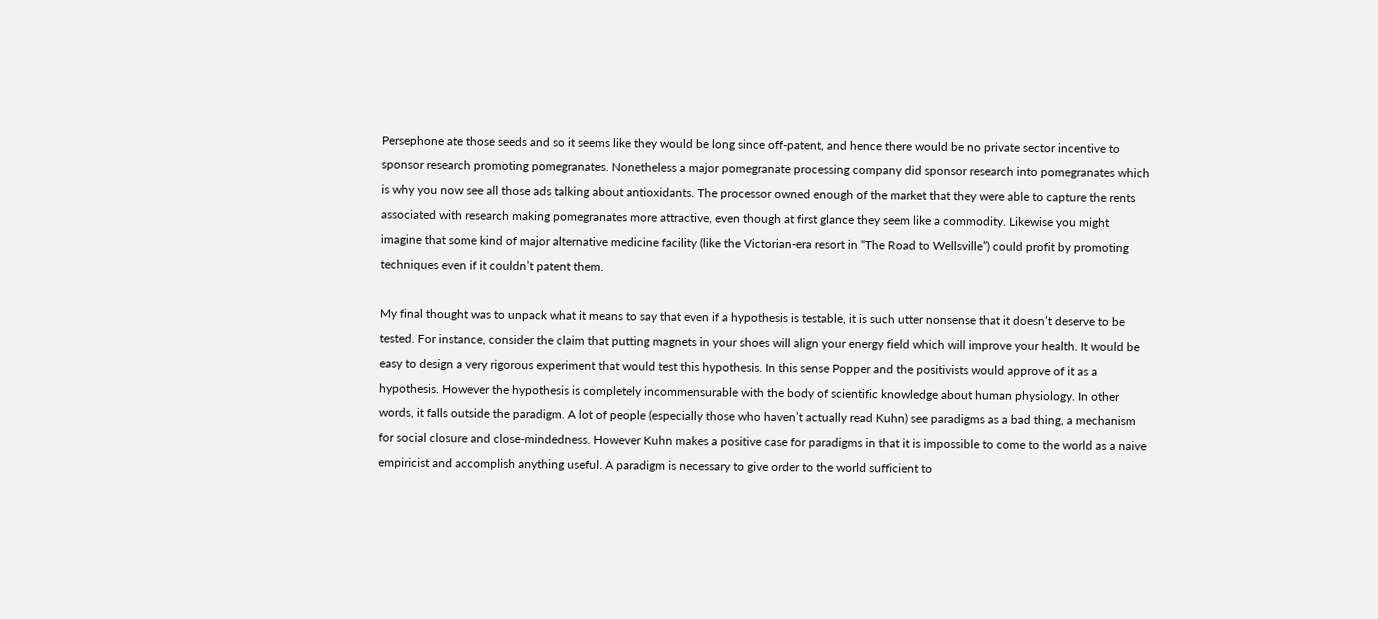Persephone ate those seeds and so it seems like they would be long since off-patent, and hence there would be no private sector incentive to sponsor research promoting pomegranates. Nonetheless a major pomegranate processing company did sponsor research into pomegranates which is why you now see all those ads talking about antioxidants. The processor owned enough of the market that they were able to capture the rents associated with research making pomegranates more attractive, even though at first glance they seem like a commodity. Likewise you might imagine that some kind of major alternative medicine facility (like the Victorian-era resort in “The Road to Wellsville”) could profit by promoting techniques even if it couldn’t patent them.

My final thought was to unpack what it means to say that even if a hypothesis is testable, it is such utter nonsense that it doesn’t deserve to be tested. For instance, consider the claim that putting magnets in your shoes will align your energy field which will improve your health. It would be easy to design a very rigorous experiment that would test this hypothesis. In this sense Popper and the positivists would approve of it as a hypothesis. However the hypothesis is completely incommensurable with the body of scientific knowledge about human physiology. In other words, it falls outside the paradigm. A lot of people (especially those who haven’t actually read Kuhn) see paradigms as a bad thing, a mechanism for social closure and close-mindedness. However Kuhn makes a positive case for paradigms in that it is impossible to come to the world as a naive empiricist and accomplish anything useful. A paradigm is necessary to give order to the world sufficient to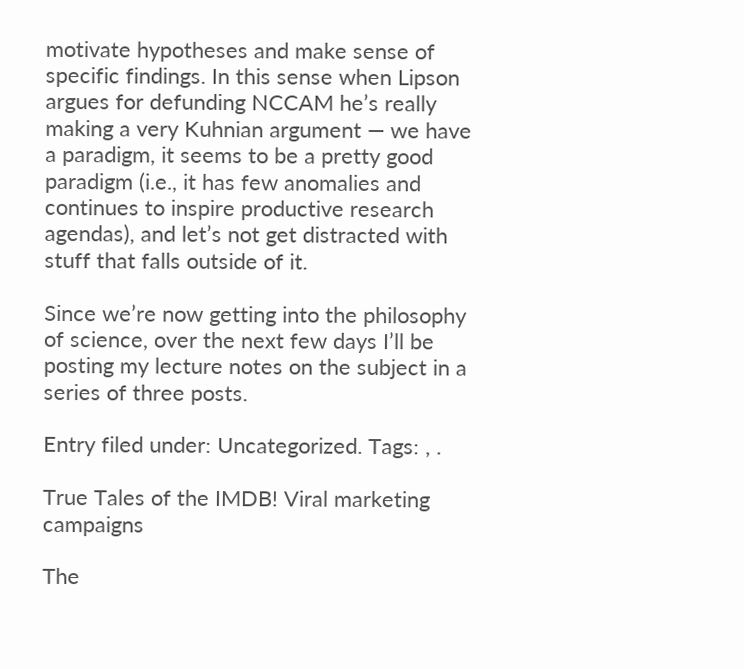motivate hypotheses and make sense of specific findings. In this sense when Lipson argues for defunding NCCAM he’s really making a very Kuhnian argument — we have a paradigm, it seems to be a pretty good paradigm (i.e., it has few anomalies and continues to inspire productive research agendas), and let’s not get distracted with stuff that falls outside of it.

Since we’re now getting into the philosophy of science, over the next few days I’ll be posting my lecture notes on the subject in a series of three posts.

Entry filed under: Uncategorized. Tags: , .

True Tales of the IMDB! Viral marketing campaigns

The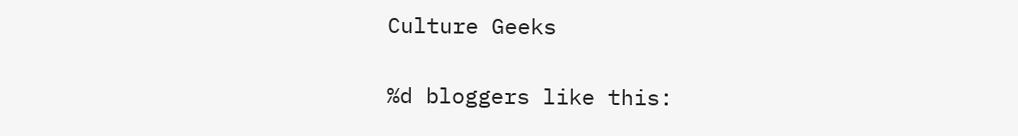Culture Geeks

%d bloggers like this: